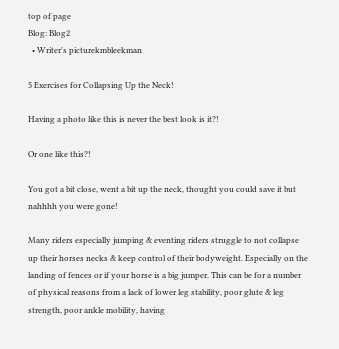top of page
Blog: Blog2
  • Writer's picturekmbleekman

5 Exercises for Collapsing Up the Neck!

Having a photo like this is never the best look is it?!

Or one like this?!

You got a bit close, went a bit up the neck, thought you could save it but nahhhh you were gone!

Many riders especially jumping & eventing riders struggle to not collapse up their horses necks & keep control of their bodyweight. Especially on the landing of fences or if your horse is a big jumper. This can be for a number of physical reasons from a lack of lower leg stability, poor glute & leg strength, poor ankle mobility, having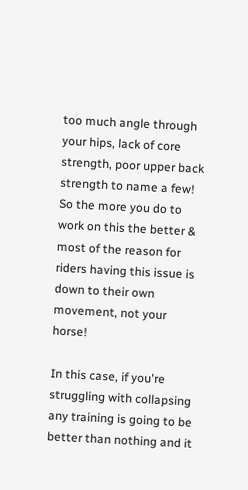too much angle through your hips, lack of core strength, poor upper back strength to name a few! So the more you do to work on this the better & most of the reason for riders having this issue is down to their own movement, not your horse!

In this case, if you're struggling with collapsing any training is going to be better than nothing and it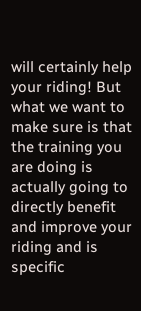will certainly help your riding! But what we want to make sure is that the training you are doing is actually going to directly benefit and improve your riding and is specific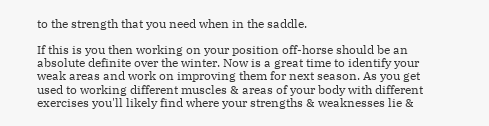to the strength that you need when in the saddle.

If this is you then working on your position off-horse should be an absolute definite over the winter. Now is a great time to identify your weak areas and work on improving them for next season. As you get used to working different muscles & areas of your body with different exercises you'll likely find where your strengths & weaknesses lie &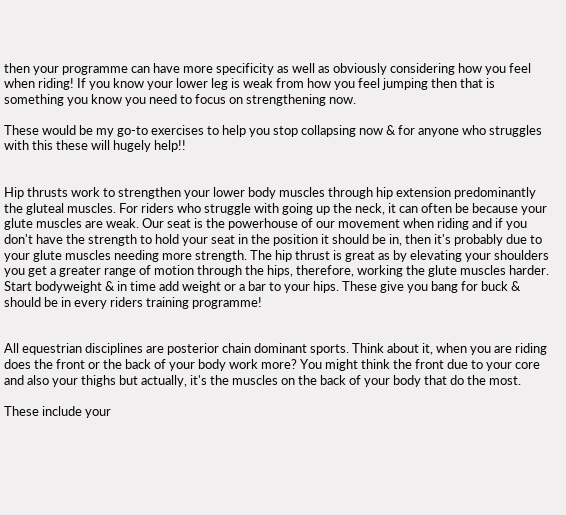then your programme can have more specificity as well as obviously considering how you feel when riding! If you know your lower leg is weak from how you feel jumping then that is something you know you need to focus on strengthening now.

These would be my go-to exercises to help you stop collapsing now & for anyone who struggles with this these will hugely help!!


Hip thrusts work to strengthen your lower body muscles through hip extension predominantly the gluteal muscles. For riders who struggle with going up the neck, it can often be because your glute muscles are weak. Our seat is the powerhouse of our movement when riding and if you don't have the strength to hold your seat in the position it should be in, then it's probably due to your glute muscles needing more strength. The hip thrust is great as by elevating your shoulders you get a greater range of motion through the hips, therefore, working the glute muscles harder. Start bodyweight & in time add weight or a bar to your hips. These give you bang for buck & should be in every riders training programme!


All equestrian disciplines are posterior chain dominant sports. Think about it, when you are riding does the front or the back of your body work more? You might think the front due to your core and also your thighs but actually, it's the muscles on the back of your body that do the most.

These include your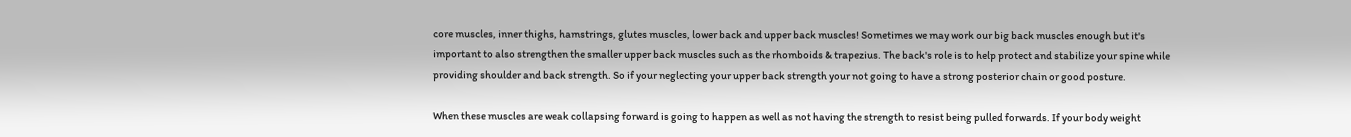core muscles, inner thighs, hamstrings, glutes muscles, lower back and upper back muscles! Sometimes we may work our big back muscles enough but it's important to also strengthen the smaller upper back muscles such as the rhomboids & trapezius. The back's role is to help protect and stabilize your spine while providing shoulder and back strength. So if your neglecting your upper back strength your not going to have a strong posterior chain or good posture.

When these muscles are weak collapsing forward is going to happen as well as not having the strength to resist being pulled forwards. If your body weight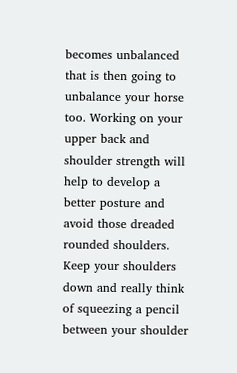becomes unbalanced that is then going to unbalance your horse too. Working on your upper back and shoulder strength will help to develop a better posture and avoid those dreaded rounded shoulders. Keep your shoulders down and really think of squeezing a pencil between your shoulder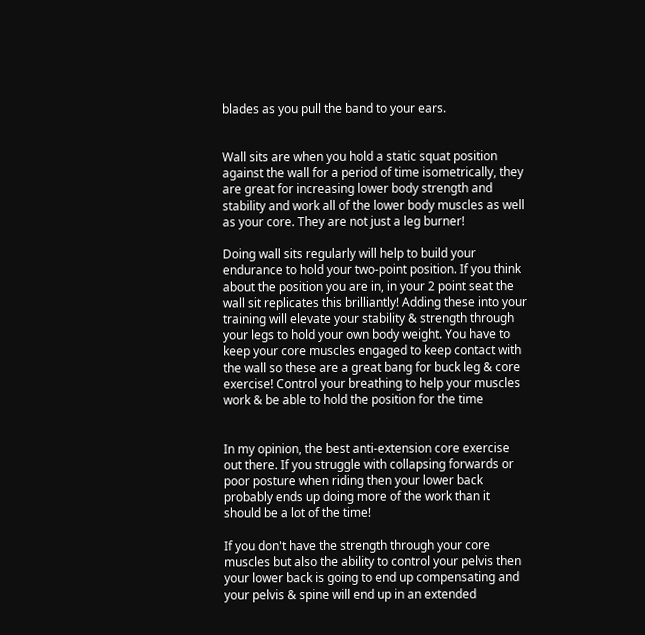blades as you pull the band to your ears.


Wall sits are when you hold a static squat position against the wall for a period of time isometrically, they are great for increasing lower body strength and stability and work all of the lower body muscles as well as your core. They are not just a leg burner!

Doing wall sits regularly will help to build your endurance to hold your two-point position. If you think about the position you are in, in your 2 point seat the wall sit replicates this brilliantly! Adding these into your training will elevate your stability & strength through your legs to hold your own body weight. You have to keep your core muscles engaged to keep contact with the wall so these are a great bang for buck leg & core exercise! Control your breathing to help your muscles work & be able to hold the position for the time


In my opinion, the best anti-extension core exercise out there. If you struggle with collapsing forwards or poor posture when riding then your lower back probably ends up doing more of the work than it should be a lot of the time!

If you don't have the strength through your core muscles but also the ability to control your pelvis then your lower back is going to end up compensating and your pelvis & spine will end up in an extended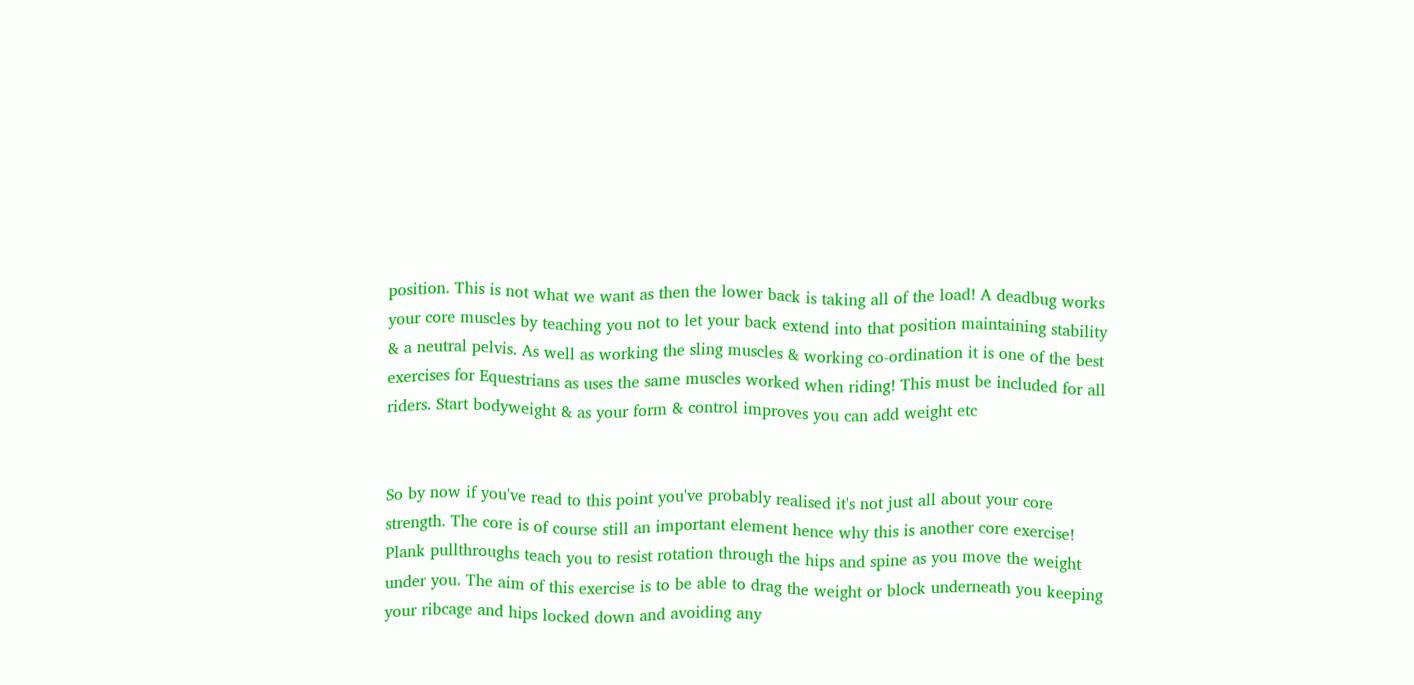position. This is not what we want as then the lower back is taking all of the load! A deadbug works your core muscles by teaching you not to let your back extend into that position maintaining stability & a neutral pelvis. As well as working the sling muscles & working co-ordination it is one of the best exercises for Equestrians as uses the same muscles worked when riding! This must be included for all riders. Start bodyweight & as your form & control improves you can add weight etc


So by now if you've read to this point you've probably realised it's not just all about your core strength. The core is of course still an important element hence why this is another core exercise! Plank pullthroughs teach you to resist rotation through the hips and spine as you move the weight under you. The aim of this exercise is to be able to drag the weight or block underneath you keeping your ribcage and hips locked down and avoiding any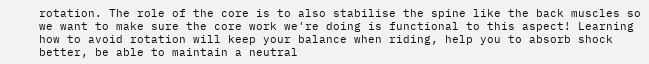rotation. The role of the core is to also stabilise the spine like the back muscles so we want to make sure the core work we're doing is functional to this aspect! Learning how to avoid rotation will keep your balance when riding, help you to absorb shock better, be able to maintain a neutral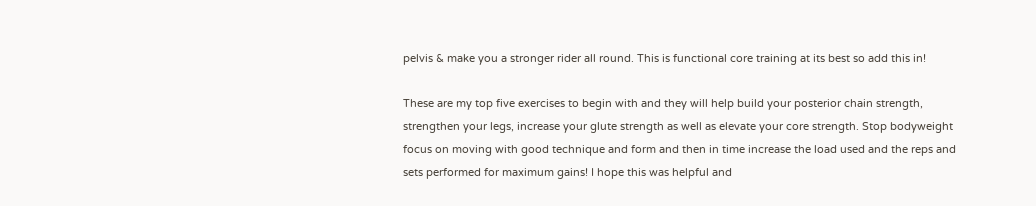pelvis & make you a stronger rider all round. This is functional core training at its best so add this in!

These are my top five exercises to begin with and they will help build your posterior chain strength, strengthen your legs, increase your glute strength as well as elevate your core strength. Stop bodyweight focus on moving with good technique and form and then in time increase the load used and the reps and sets performed for maximum gains! I hope this was helpful and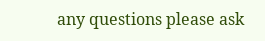any questions please ask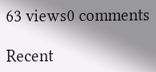63 views0 comments

Recent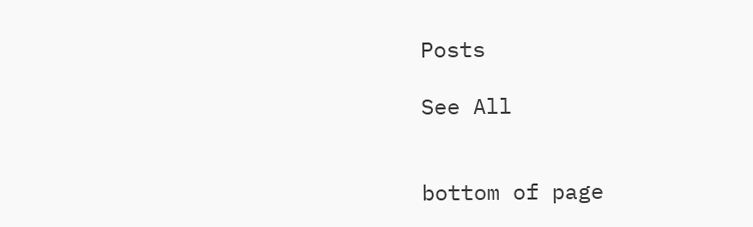Posts

See All


bottom of page